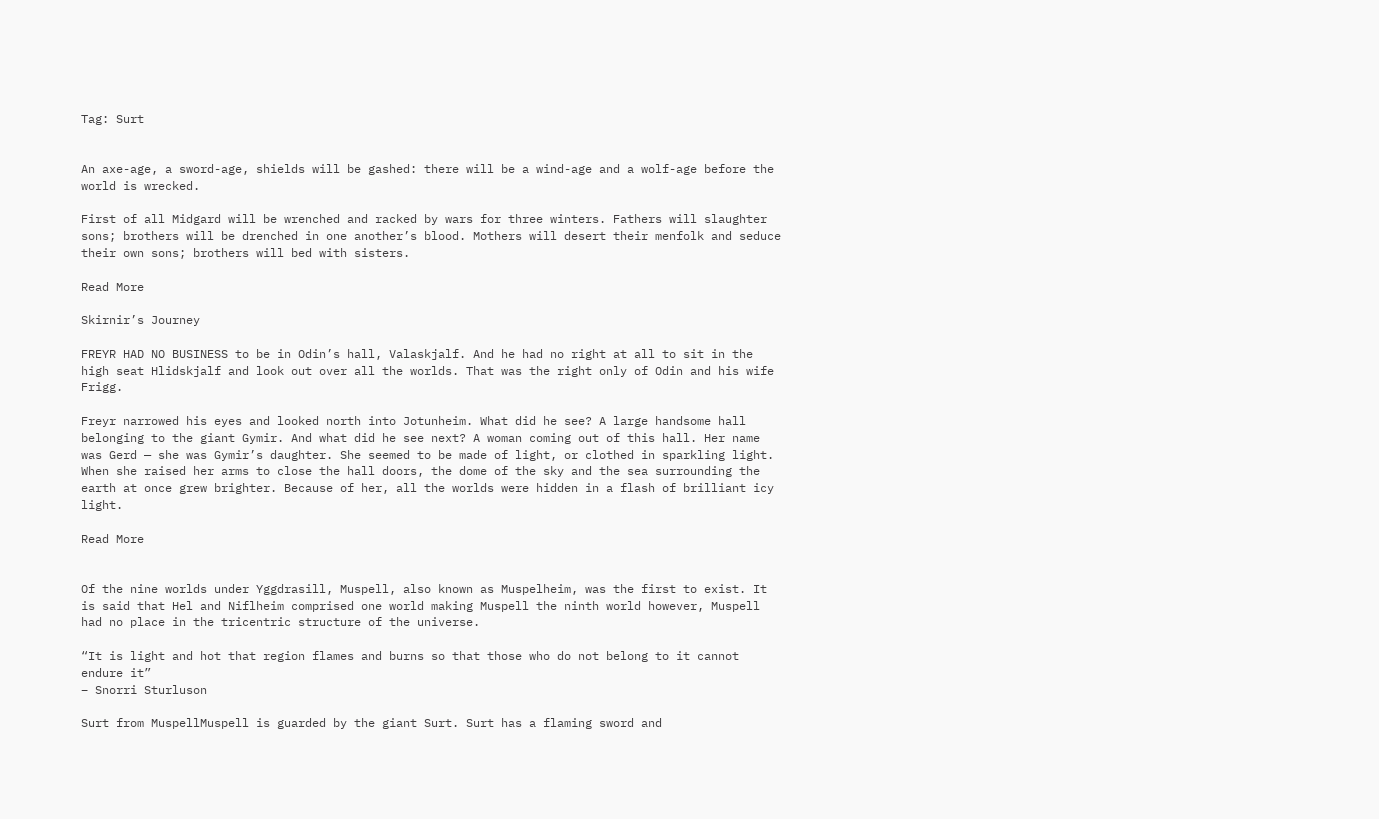Tag: Surt


An axe-age, a sword-age, shields will be gashed: there will be a wind-age and a wolf-age before the world is wrecked.

First of all Midgard will be wrenched and racked by wars for three winters. Fathers will slaughter sons; brothers will be drenched in one another’s blood. Mothers will desert their menfolk and seduce their own sons; brothers will bed with sisters.

Read More

Skirnir’s Journey

FREYR HAD NO BUSINESS to be in Odin’s hall, Valaskjalf. And he had no right at all to sit in the high seat Hlidskjalf and look out over all the worlds. That was the right only of Odin and his wife Frigg.

Freyr narrowed his eyes and looked north into Jotunheim. What did he see? A large handsome hall belonging to the giant Gymir. And what did he see next? A woman coming out of this hall. Her name was Gerd — she was Gymir’s daughter. She seemed to be made of light, or clothed in sparkling light. When she raised her arms to close the hall doors, the dome of the sky and the sea surrounding the earth at once grew brighter. Because of her, all the worlds were hidden in a flash of brilliant icy light.

Read More


Of the nine worlds under Yggdrasill, Muspell, also known as Muspelheim, was the first to exist. It is said that Hel and Niflheim comprised one world making Muspell the ninth world however, Muspell had no place in the tricentric structure of the universe.

“It is light and hot that region flames and burns so that those who do not belong to it cannot endure it”
– Snorri Sturluson

Surt from MuspellMuspell is guarded by the giant Surt. Surt has a flaming sword and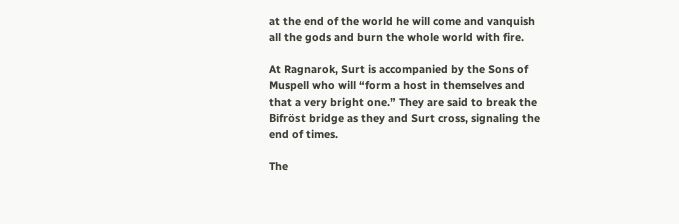at the end of the world he will come and vanquish all the gods and burn the whole world with fire.

At Ragnarok, Surt is accompanied by the Sons of Muspell who will “form a host in themselves and that a very bright one.” They are said to break the Bifröst bridge as they and Surt cross, signaling the end of times.

The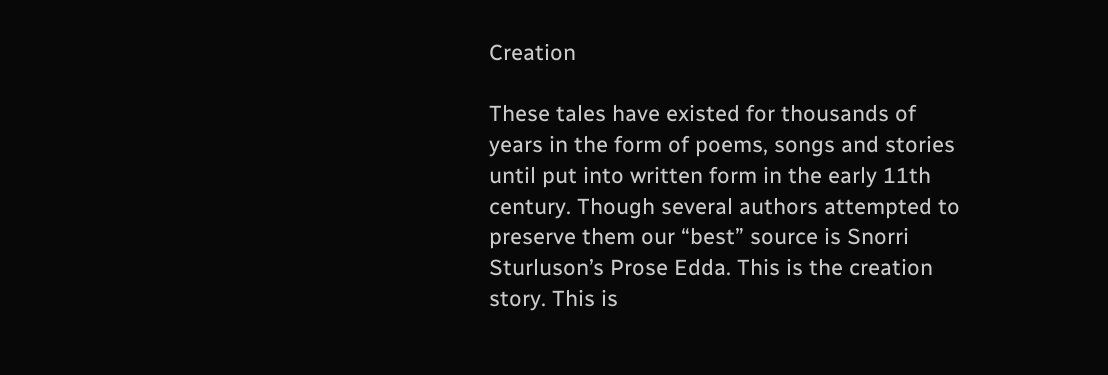Creation

These tales have existed for thousands of years in the form of poems, songs and stories until put into written form in the early 11th century. Though several authors attempted to preserve them our “best” source is Snorri Sturluson’s Prose Edda. This is the creation story. This is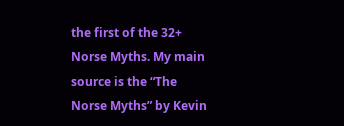the first of the 32+ Norse Myths. My main source is the “The Norse Myths” by Kevin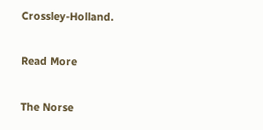Crossley-Holland.

Read More

The Norse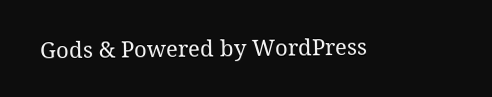Gods & Powered by WordPress